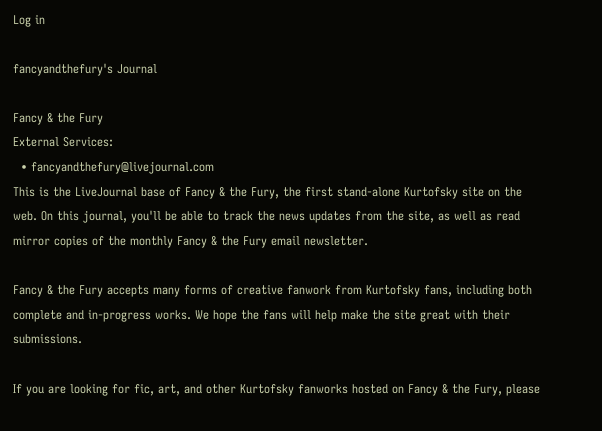Log in

fancyandthefury's Journal

Fancy & the Fury
External Services:
  • fancyandthefury@livejournal.com
This is the LiveJournal base of Fancy & the Fury, the first stand-alone Kurtofsky site on the web. On this journal, you'll be able to track the news updates from the site, as well as read mirror copies of the monthly Fancy & the Fury email newsletter.

Fancy & the Fury accepts many forms of creative fanwork from Kurtofsky fans, including both complete and in-progress works. We hope the fans will help make the site great with their submissions.

If you are looking for fic, art, and other Kurtofsky fanworks hosted on Fancy & the Fury, please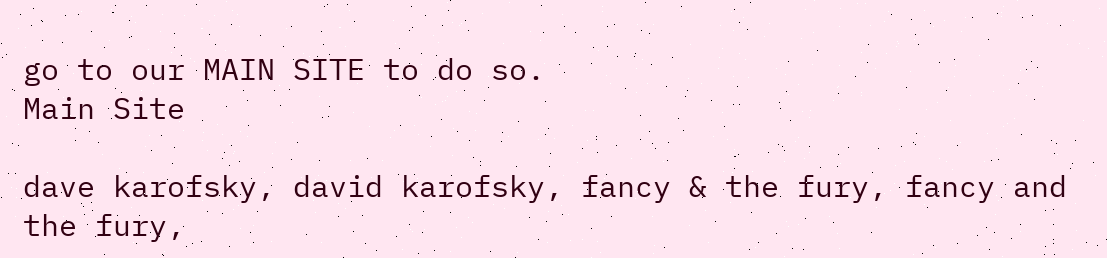go to our MAIN SITE to do so.
Main Site

dave karofsky, david karofsky, fancy & the fury, fancy and the fury,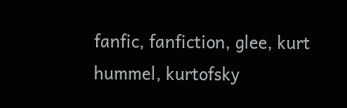fanfic, fanfiction, glee, kurt hummel, kurtofsky